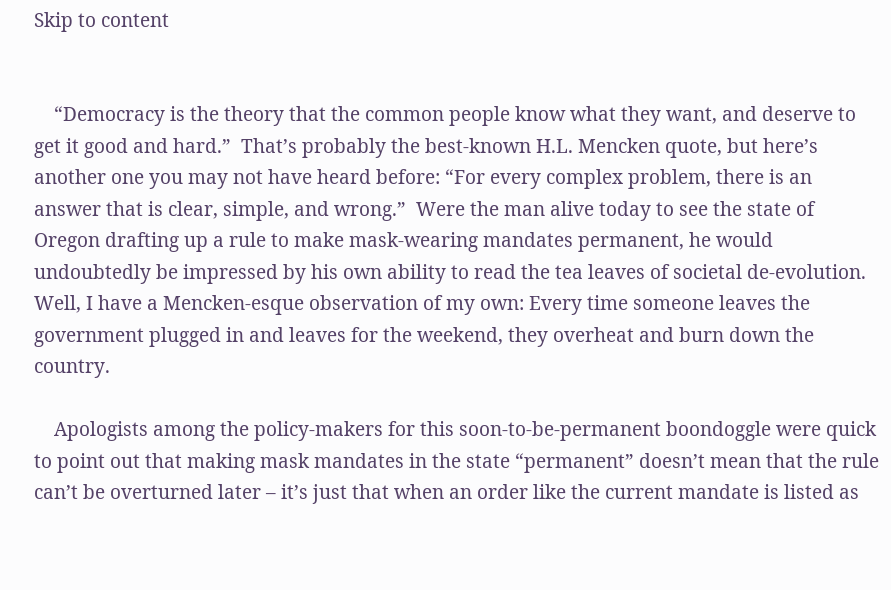Skip to content


    “Democracy is the theory that the common people know what they want, and deserve to get it good and hard.”  That’s probably the best-known H.L. Mencken quote, but here’s another one you may not have heard before: “For every complex problem, there is an answer that is clear, simple, and wrong.”  Were the man alive today to see the state of Oregon drafting up a rule to make mask-wearing mandates permanent, he would undoubtedly be impressed by his own ability to read the tea leaves of societal de-evolution.  Well, I have a Mencken-esque observation of my own: Every time someone leaves the government plugged in and leaves for the weekend, they overheat and burn down the country.

    Apologists among the policy-makers for this soon-to-be-permanent boondoggle were quick to point out that making mask mandates in the state “permanent” doesn’t mean that the rule can’t be overturned later – it’s just that when an order like the current mandate is listed as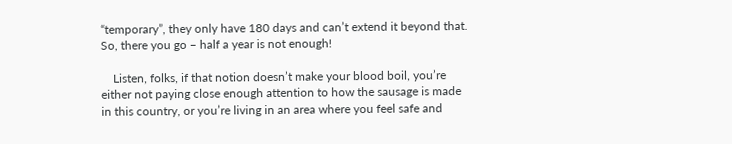“temporary”, they only have 180 days and can’t extend it beyond that.  So, there you go – half a year is not enough!

    Listen, folks, if that notion doesn’t make your blood boil, you’re either not paying close enough attention to how the sausage is made in this country, or you’re living in an area where you feel safe and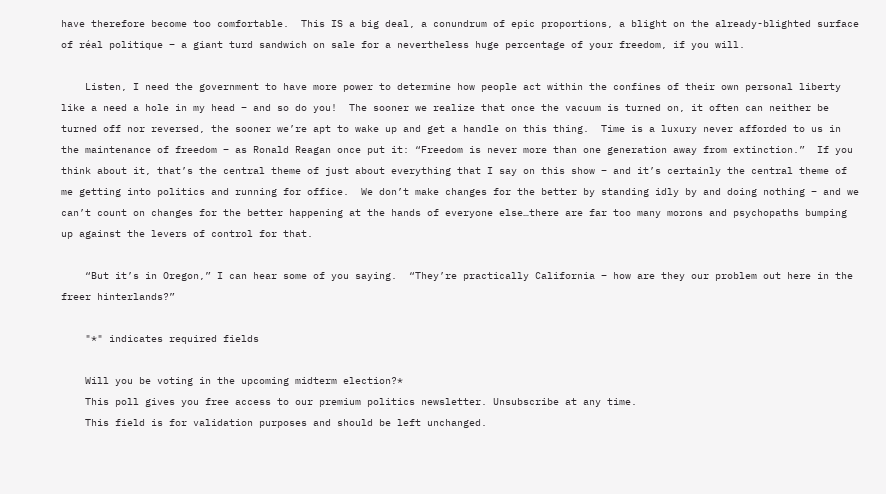have therefore become too comfortable.  This IS a big deal, a conundrum of epic proportions, a blight on the already-blighted surface of réal politique – a giant turd sandwich on sale for a nevertheless huge percentage of your freedom, if you will.

    Listen, I need the government to have more power to determine how people act within the confines of their own personal liberty like a need a hole in my head – and so do you!  The sooner we realize that once the vacuum is turned on, it often can neither be turned off nor reversed, the sooner we’re apt to wake up and get a handle on this thing.  Time is a luxury never afforded to us in the maintenance of freedom – as Ronald Reagan once put it: “Freedom is never more than one generation away from extinction.”  If you think about it, that’s the central theme of just about everything that I say on this show – and it’s certainly the central theme of me getting into politics and running for office.  We don’t make changes for the better by standing idly by and doing nothing – and we can’t count on changes for the better happening at the hands of everyone else…there are far too many morons and psychopaths bumping up against the levers of control for that.

    “But it’s in Oregon,” I can hear some of you saying.  “They’re practically California – how are they our problem out here in the freer hinterlands?”

    "*" indicates required fields

    Will you be voting in the upcoming midterm election?*
    This poll gives you free access to our premium politics newsletter. Unsubscribe at any time.
    This field is for validation purposes and should be left unchanged.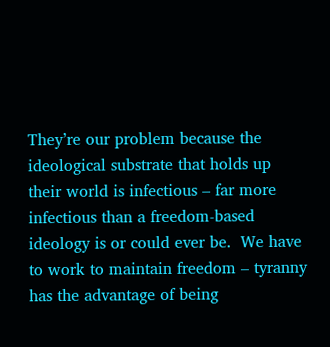They’re our problem because the ideological substrate that holds up their world is infectious – far more infectious than a freedom-based ideology is or could ever be.  We have to work to maintain freedom – tyranny has the advantage of being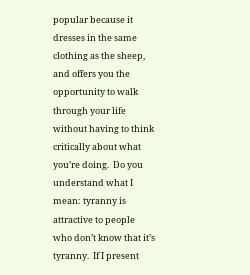popular because it dresses in the same clothing as the sheep, and offers you the opportunity to walk through your life without having to think critically about what you’re doing.  Do you understand what I mean: tyranny is attractive to people who don’t know that it’s tyranny.  If I present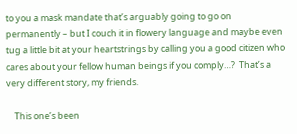to you a mask mandate that’s arguably going to go on permanently – but I couch it in flowery language and maybe even tug a little bit at your heartstrings by calling you a good citizen who cares about your fellow human beings if you comply…?  That’s a very different story, my friends.

    This one’s been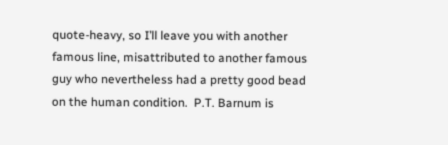quote-heavy, so I’ll leave you with another famous line, misattributed to another famous guy who nevertheless had a pretty good bead on the human condition.  P.T. Barnum is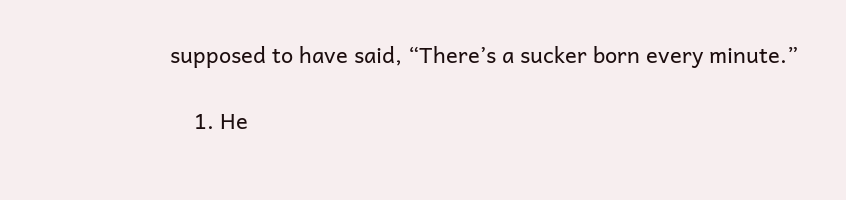supposed to have said, “There’s a sucker born every minute.”

    1. He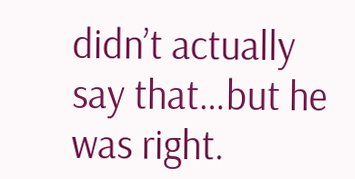didn’t actually say that…but he was right.